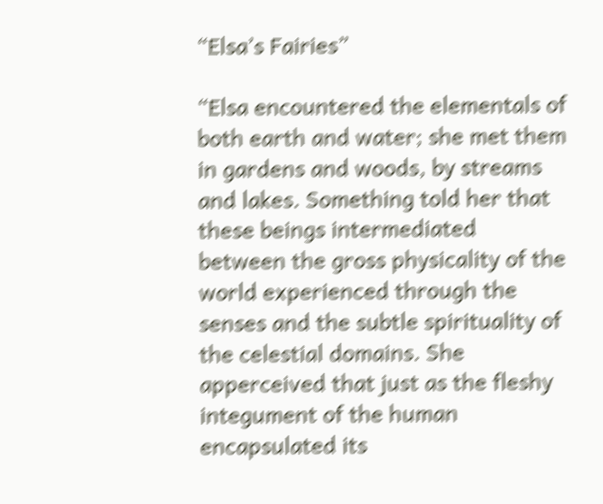“Elsa’s Fairies”

“Elsa encountered the elementals of both earth and water; she met them in gardens and woods, by streams and lakes. Something told her that these beings intermediated between the gross physicality of the world experienced through the senses and the subtle spirituality of the celestial domains. She apperceived that just as the fleshy integument of the human encapsulated its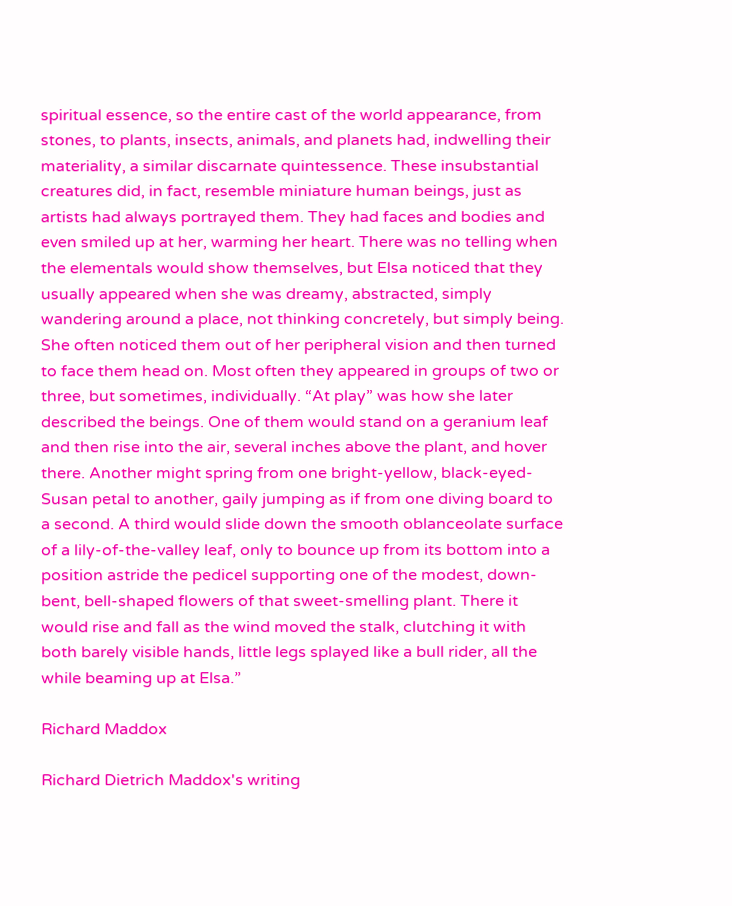spiritual essence, so the entire cast of the world appearance, from stones, to plants, insects, animals, and planets had, indwelling their materiality, a similar discarnate quintessence. These insubstantial creatures did, in fact, resemble miniature human beings, just as artists had always portrayed them. They had faces and bodies and even smiled up at her, warming her heart. There was no telling when the elementals would show themselves, but Elsa noticed that they usually appeared when she was dreamy, abstracted, simply wandering around a place, not thinking concretely, but simply being. She often noticed them out of her peripheral vision and then turned to face them head on. Most often they appeared in groups of two or three, but sometimes, individually. “At play” was how she later described the beings. One of them would stand on a geranium leaf and then rise into the air, several inches above the plant, and hover there. Another might spring from one bright-yellow, black-eyed-Susan petal to another, gaily jumping as if from one diving board to a second. A third would slide down the smooth oblanceolate surface of a lily-of-the-valley leaf, only to bounce up from its bottom into a position astride the pedicel supporting one of the modest, down-bent, bell-shaped flowers of that sweet-smelling plant. There it would rise and fall as the wind moved the stalk, clutching it with both barely visible hands, little legs splayed like a bull rider, all the while beaming up at Elsa.”

Richard Maddox

Richard Dietrich Maddox's writing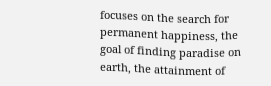focuses on the search for permanent happiness, the goal of finding paradise on earth, the attainment of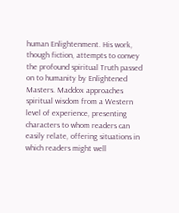human Enlightenment. His work, though fiction, attempts to convey the profound spiritual Truth passed on to humanity by Enlightened Masters. Maddox approaches spiritual wisdom from a Western level of experience, presenting characters to whom readers can easily relate, offering situations in which readers might well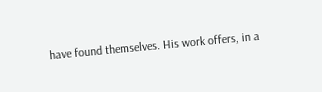have found themselves. His work offers, in a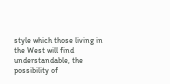style which those living in the West will find understandable, the possibility of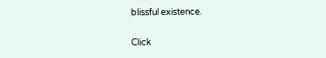blissful existence.

Click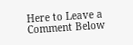Here to Leave a Comment Below